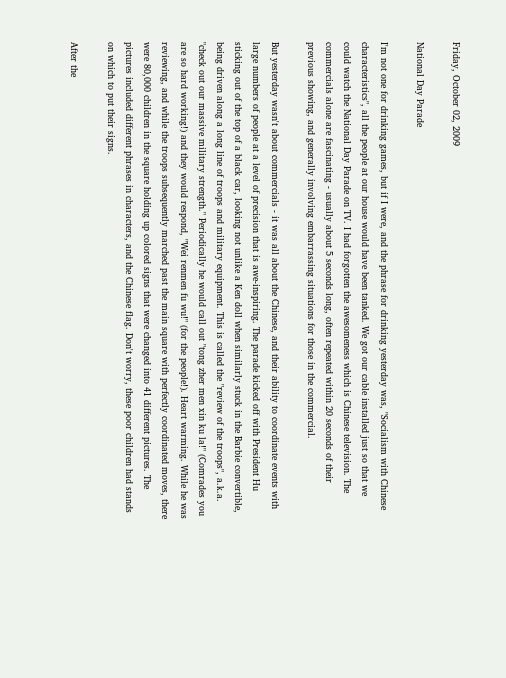Friday, October 02, 2009

National Day Parade

I'm not one for drinking games, but if I were, and the phrase for drinking yesterday was, "Socialism with Chinese characteristics", all the people at our house would have been tanked. We got our cable installed just so that we could watch the National Day Parade on TV. I had forgotten the awesomeness which is Chinese television. The commercials alone are fascinating - usually about 5 seconds long, often repeated within 20 seconds of their previous showing, and generally involving embarrassing situations for those in the commercial.

But yesterday wasn't about commercials - it was all about the Chinese, and their ability to coordinate events with large numbers of people at a level of precision that is awe-inspiring. The parade kicked off with President Hu sticking out of the top of a black car, looking not unlike a Ken doll when similarly stuck in the Barbie convertible, being driven along a long line of troops and military equipment. This is called the "review of the troops", a.k.a. "check out our massive military strength." Periodically he would call out "tong zher men xin ku la!" (Comrades you are so hard working!) and they would respond, "Wei renmen fu wu!" (for the people!). Heart warming. While he was reviewing, and while the troops subsequently marched past the main square with perfectly coordinated moves, there were 80,000 children in the square holding up colored signs that were changed into 41 different pictures. The pictures included different phrases in characters, and the Chinese flag. Don't worry, these poor children had stands on which to put their signs.

After the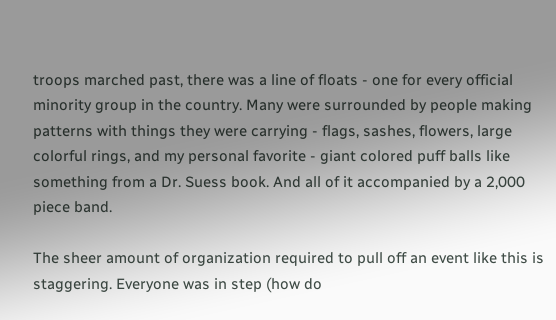troops marched past, there was a line of floats - one for every official minority group in the country. Many were surrounded by people making patterns with things they were carrying - flags, sashes, flowers, large colorful rings, and my personal favorite - giant colored puff balls like something from a Dr. Suess book. And all of it accompanied by a 2,000 piece band.

The sheer amount of organization required to pull off an event like this is staggering. Everyone was in step (how do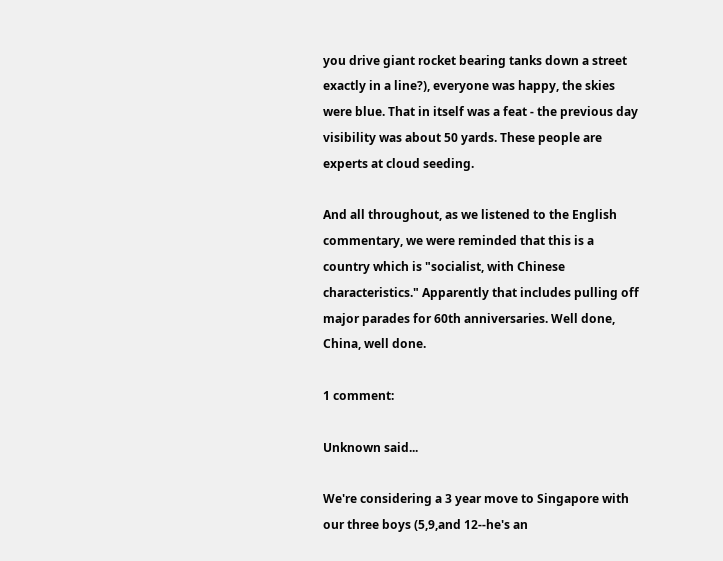you drive giant rocket bearing tanks down a street exactly in a line?), everyone was happy, the skies were blue. That in itself was a feat - the previous day visibility was about 50 yards. These people are experts at cloud seeding.

And all throughout, as we listened to the English commentary, we were reminded that this is a country which is "socialist, with Chinese characteristics." Apparently that includes pulling off major parades for 60th anniversaries. Well done, China, well done.

1 comment:

Unknown said...

We're considering a 3 year move to Singapore with our three boys (5,9,and 12--he's an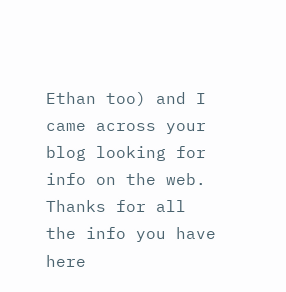Ethan too) and I came across your blog looking for info on the web. Thanks for all the info you have here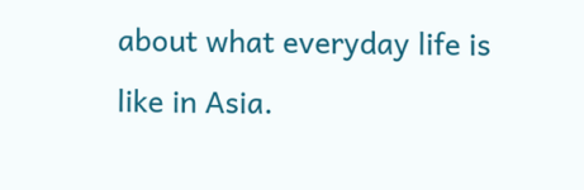about what everyday life is like in Asia.